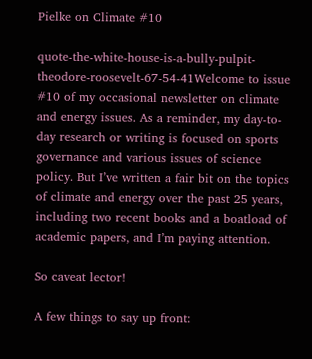Pielke on Climate #10

quote-the-white-house-is-a-bully-pulpit-theodore-roosevelt-67-54-41Welcome to issue #10 of my occasional newsletter on climate and energy issues. As a reminder, my day-to-day research or writing is focused on sports governance and various issues of science policy. But I’ve written a fair bit on the topics of climate and energy over the past 25 years, including two recent books and a boatload of academic papers, and I’m paying attention.

So caveat lector!

A few things to say up front: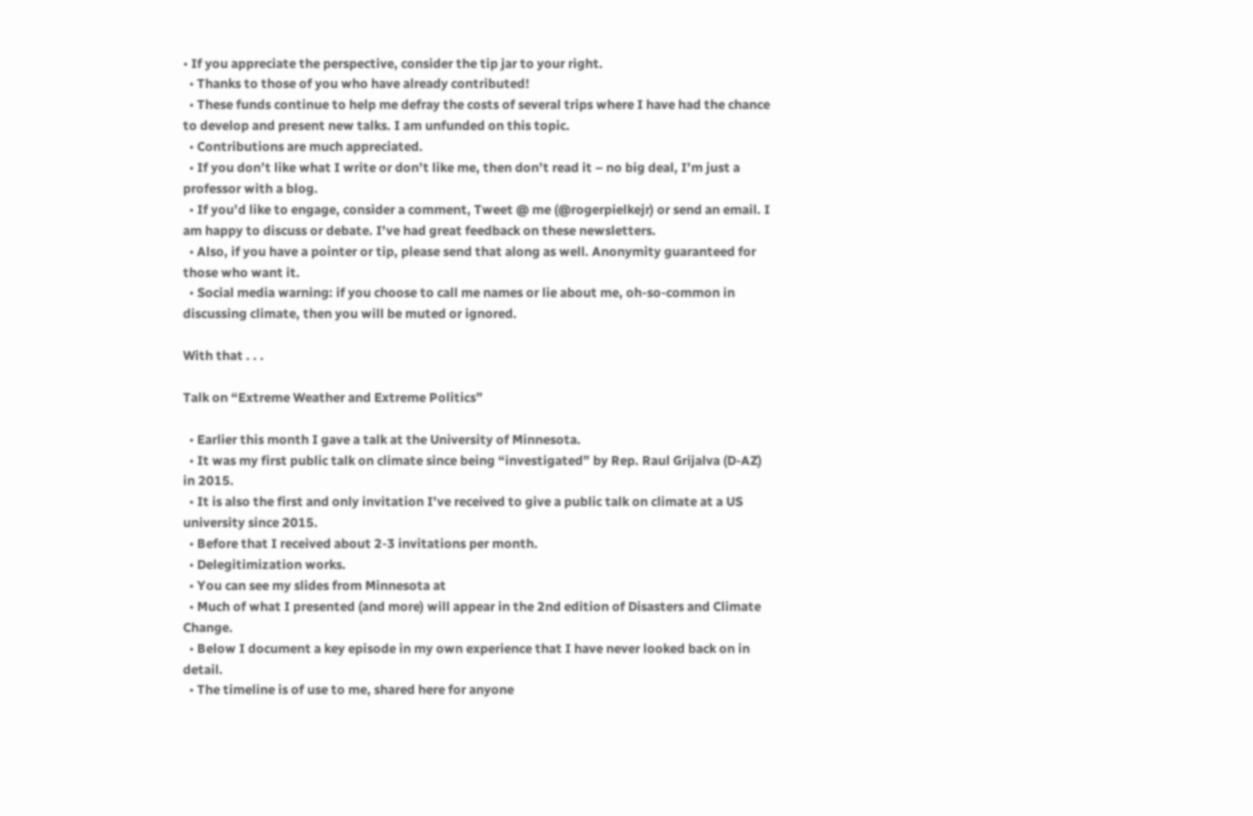• If you appreciate the perspective, consider the tip jar to your right.
  • Thanks to those of you who have already contributed!
  • These funds continue to help me defray the costs of several trips where I have had the chance to develop and present new talks. I am unfunded on this topic.
  • Contributions are much appreciated.
  • If you don’t like what I write or don’t like me, then don’t read it – no big deal, I’m just a professor with a blog.
  • If you’d like to engage, consider a comment, Tweet @ me (@rogerpielkejr) or send an email. I am happy to discuss or debate. I’ve had great feedback on these newsletters.
  • Also, if you have a pointer or tip, please send that along as well. Anonymity guaranteed for those who want it.
  • Social media warning: if you choose to call me names or lie about me, oh-so-common in discussing climate, then you will be muted or ignored.

With that . . .

Talk on “Extreme Weather and Extreme Politics”

  • Earlier this month I gave a talk at the University of Minnesota.
  • It was my first public talk on climate since being “investigated” by Rep. Raul Grijalva (D-AZ) in 2015.
  • It is also the first and only invitation I’ve received to give a public talk on climate at a US university since 2015.
  • Before that I received about 2-3 invitations per month.
  • Delegitimization works.
  • You can see my slides from Minnesota at
  • Much of what I presented (and more) will appear in the 2nd edition of Disasters and Climate Change.
  • Below I document a key episode in my own experience that I have never looked back on in detail.
  • The timeline is of use to me, shared here for anyone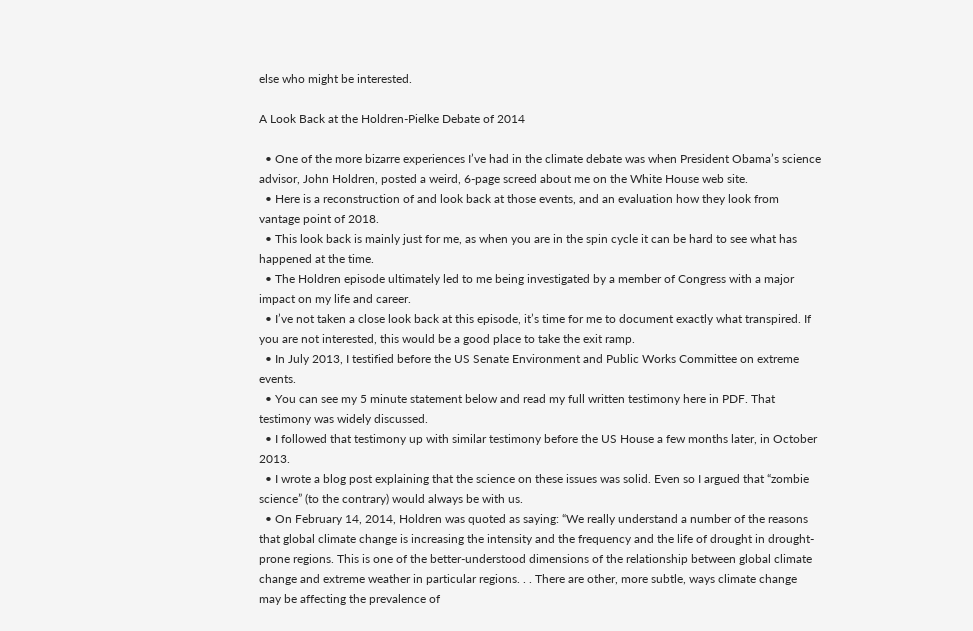else who might be interested.

A Look Back at the Holdren-Pielke Debate of 2014

  • One of the more bizarre experiences I’ve had in the climate debate was when President Obama’s science advisor, John Holdren, posted a weird, 6-page screed about me on the White House web site.
  • Here is a reconstruction of and look back at those events, and an evaluation how they look from vantage point of 2018.
  • This look back is mainly just for me, as when you are in the spin cycle it can be hard to see what has happened at the time.
  • The Holdren episode ultimately led to me being investigated by a member of Congress with a major impact on my life and career.
  • I’ve not taken a close look back at this episode, it’s time for me to document exactly what transpired. If you are not interested, this would be a good place to take the exit ramp.
  • In July 2013, I testified before the US Senate Environment and Public Works Committee on extreme events.
  • You can see my 5 minute statement below and read my full written testimony here in PDF. That testimony was widely discussed.
  • I followed that testimony up with similar testimony before the US House a few months later, in October 2013.
  • I wrote a blog post explaining that the science on these issues was solid. Even so I argued that “zombie science” (to the contrary) would always be with us.
  • On February 14, 2014, Holdren was quoted as saying: “We really understand a number of the reasons that global climate change is increasing the intensity and the frequency and the life of drought in drought-prone regions. This is one of the better-understood dimensions of the relationship between global climate change and extreme weather in particular regions. . . There are other, more subtle, ways climate change may be affecting the prevalence of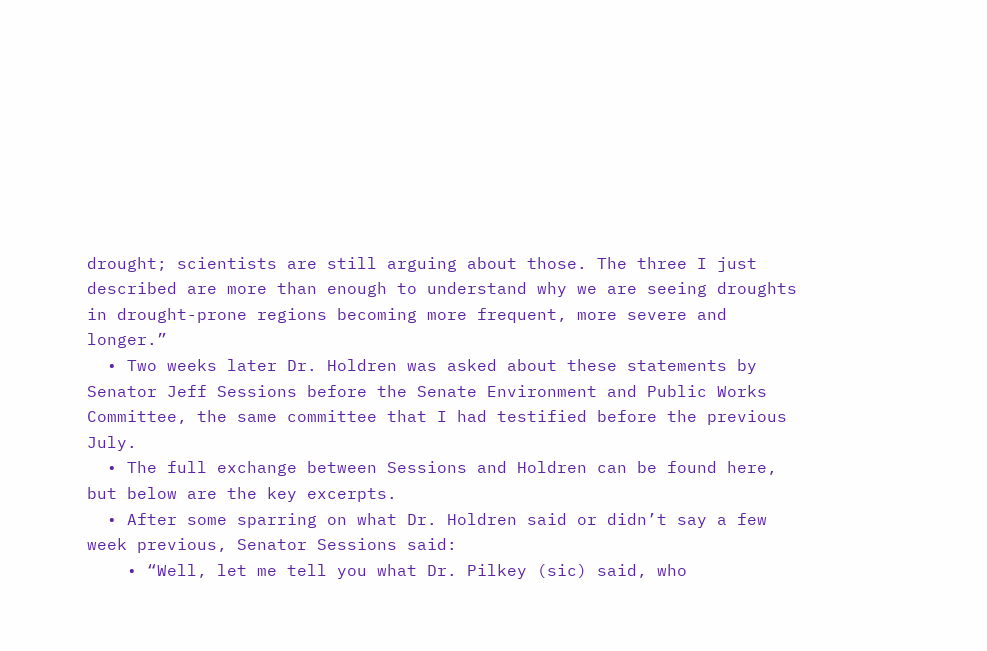drought; scientists are still arguing about those. The three I just described are more than enough to understand why we are seeing droughts in drought-prone regions becoming more frequent, more severe and longer.”
  • Two weeks later Dr. Holdren was asked about these statements by Senator Jeff Sessions before the Senate Environment and Public Works Committee, the same committee that I had testified before the previous July.
  • The full exchange between Sessions and Holdren can be found here, but below are the key excerpts.
  • After some sparring on what Dr. Holdren said or didn’t say a few week previous, Senator Sessions said:
    • “Well, let me tell you what Dr. Pilkey (sic) said, who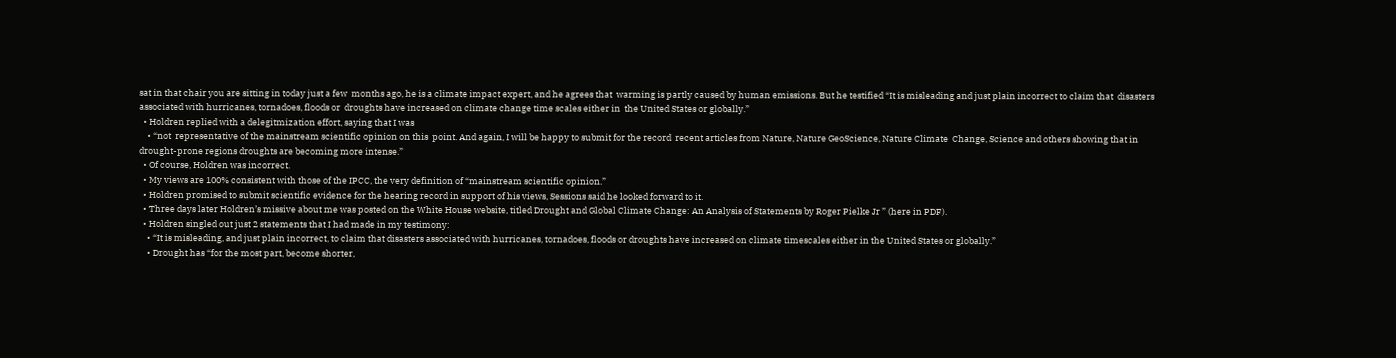sat in that chair you are sitting in today just a few  months ago, he is a climate impact expert, and he agrees that  warming is partly caused by human emissions. But he testified “It is misleading and just plain incorrect to claim that  disasters associated with hurricanes, tornadoes, floods or  droughts have increased on climate change time scales either in  the United States or globally.”
  • Holdren replied with a delegitmization effort, saying that I was
    • “not  representative of the mainstream scientific opinion on this  point. And again, I will be happy to submit for the record  recent articles from Nature, Nature GeoScience, Nature Climate  Change, Science and others showing that in drought-prone regions droughts are becoming more intense.”
  • Of course, Holdren was incorrect.
  • My views are 100% consistent with those of the IPCC, the very definition of “mainstream scientific opinion.”
  • Holdren promised to submit scientific evidence for the hearing record in support of his views, Sessions said he looked forward to it.
  • Three days later Holdren’s missive about me was posted on the White House website, titled Drought and Global Climate Change: An Analysis of Statements by Roger Pielke Jr ” (here in PDF).
  • Holdren singled out just 2 statements that I had made in my testimony:
    • “It is misleading, and just plain incorrect, to claim that disasters associated with hurricanes, tornadoes, floods or droughts have increased on climate timescales either in the United States or globally.”
    • Drought has “for the most part, become shorter,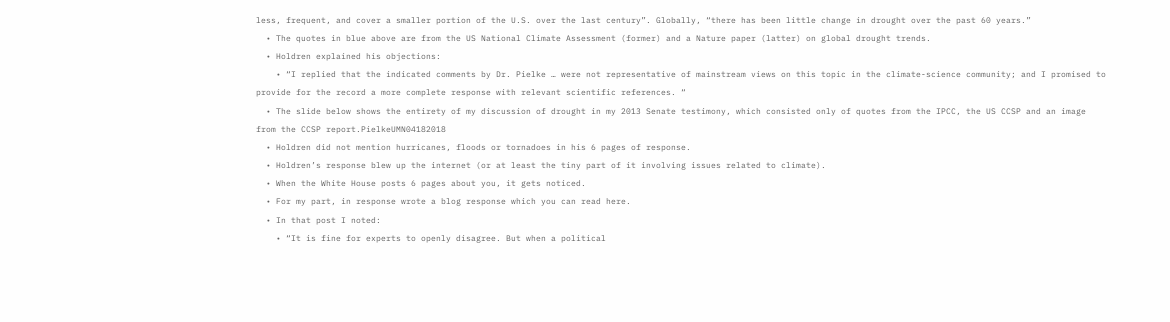less, frequent, and cover a smaller portion of the U.S. over the last century”. Globally, “there has been little change in drought over the past 60 years.”
  • The quotes in blue above are from the US National Climate Assessment (former) and a Nature paper (latter) on global drought trends.
  • Holdren explained his objections:
    • “I replied that the indicated comments by Dr. Pielke … were not representative of mainstream views on this topic in the climate-science community; and I promised to provide for the record a more complete response with relevant scientific references. “
  • The slide below shows the entirety of my discussion of drought in my 2013 Senate testimony, which consisted only of quotes from the IPCC, the US CCSP and an image from the CCSP report.PielkeUMN04182018
  • Holdren did not mention hurricanes, floods or tornadoes in his 6 pages of response.
  • Holdren’s response blew up the internet (or at least the tiny part of it involving issues related to climate).
  • When the White House posts 6 pages about you, it gets noticed.
  • For my part, in response wrote a blog response which you can read here.
  • In that post I noted:
    • “It is fine for experts to openly disagree. But when a political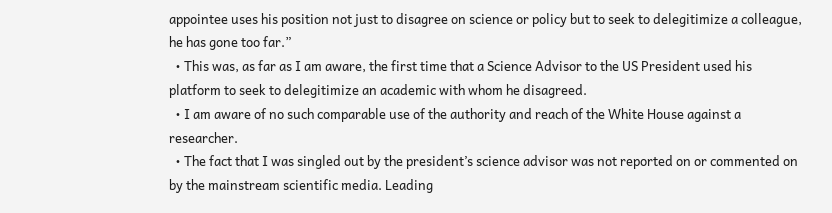appointee uses his position not just to disagree on science or policy but to seek to delegitimize a colleague, he has gone too far.”
  • This was, as far as I am aware, the first time that a Science Advisor to the US President used his platform to seek to delegitimize an academic with whom he disagreed.
  • I am aware of no such comparable use of the authority and reach of the White House against a researcher.
  • The fact that I was singled out by the president’s science advisor was not reported on or commented on by the mainstream scientific media. Leading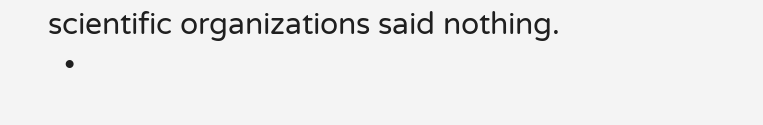scientific organizations said nothing.
  •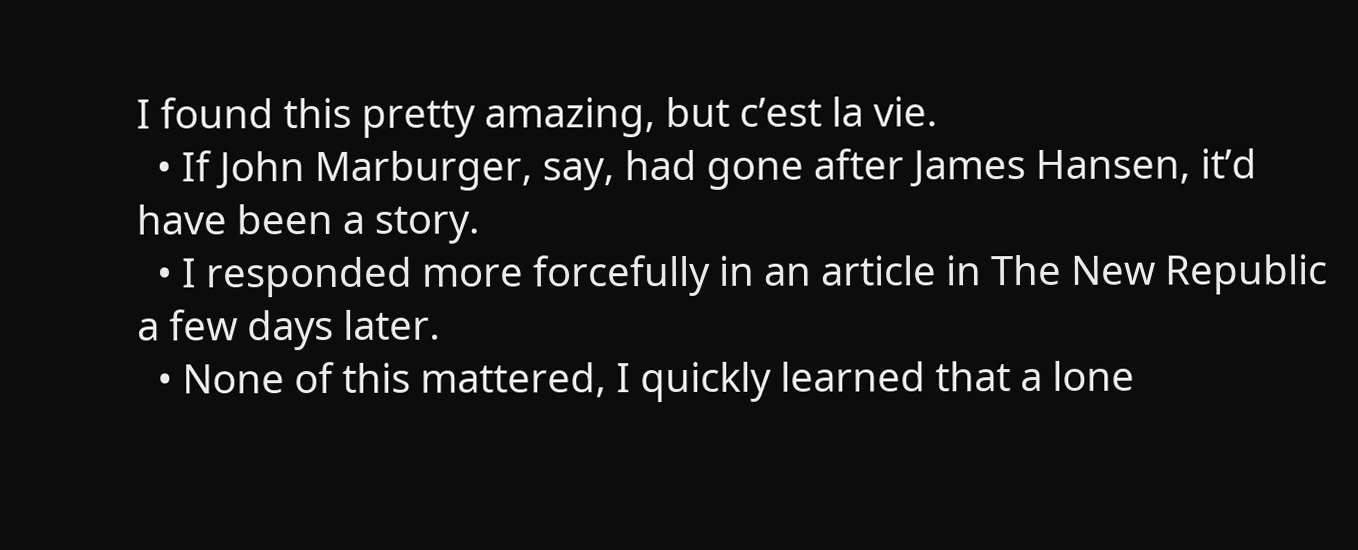I found this pretty amazing, but c’est la vie.
  • If John Marburger, say, had gone after James Hansen, it’d have been a story.
  • I responded more forcefully in an article in The New Republic a few days later.
  • None of this mattered, I quickly learned that a lone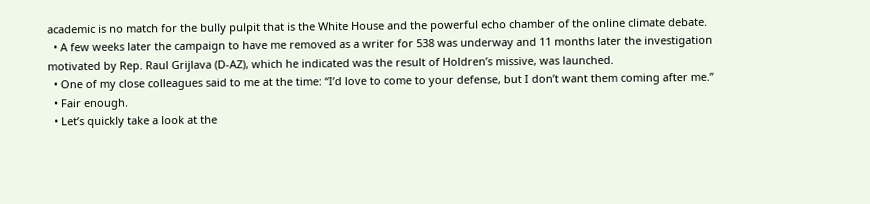academic is no match for the bully pulpit that is the White House and the powerful echo chamber of the online climate debate.
  • A few weeks later the campaign to have me removed as a writer for 538 was underway and 11 months later the investigation motivated by Rep. Raul Grijlava (D-AZ), which he indicated was the result of Holdren’s missive, was launched.
  • One of my close colleagues said to me at the time: “I’d love to come to your defense, but I don’t want them coming after me.”
  • Fair enough.
  • Let’s quickly take a look at the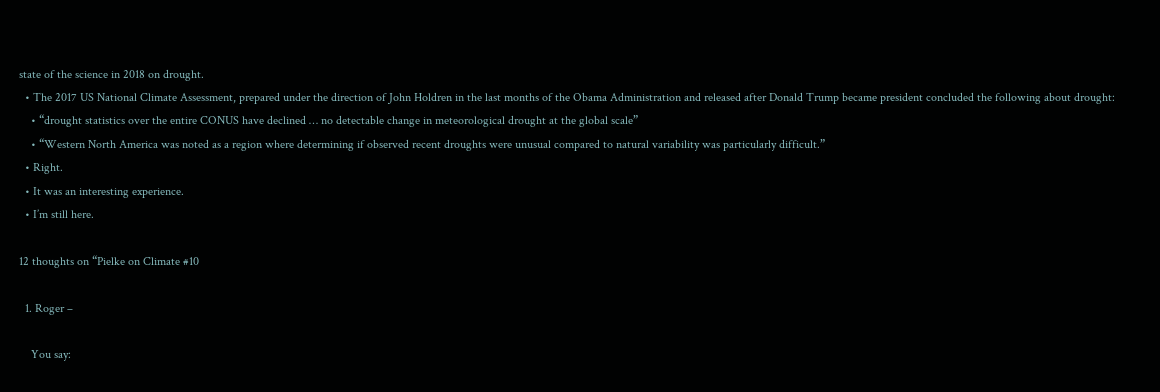state of the science in 2018 on drought.
  • The 2017 US National Climate Assessment, prepared under the direction of John Holdren in the last months of the Obama Administration and released after Donald Trump became president concluded the following about drought:
    • “drought statistics over the entire CONUS have declined … no detectable change in meteorological drought at the global scale”
    • “Western North America was noted as a region where determining if observed recent droughts were unusual compared to natural variability was particularly difficult.”
  • Right.
  • It was an interesting experience.
  • I’m still here.

12 thoughts on “Pielke on Climate #10

  1. Roger –

    You say: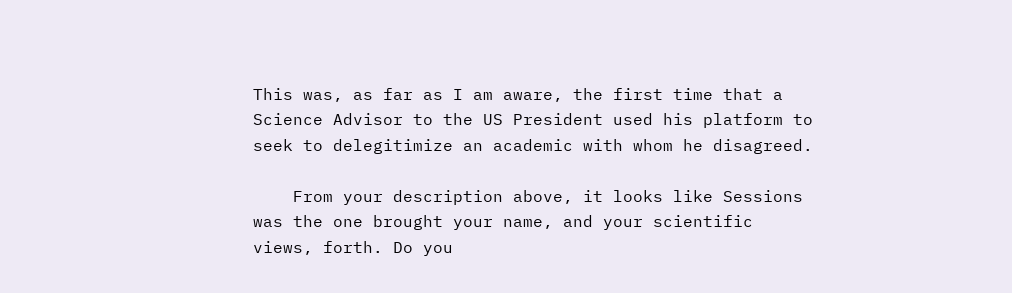This was, as far as I am aware, the first time that a Science Advisor to the US President used his platform to seek to delegitimize an academic with whom he disagreed.

    From your description above, it looks like Sessions was the one brought your name, and your scientific views, forth. Do you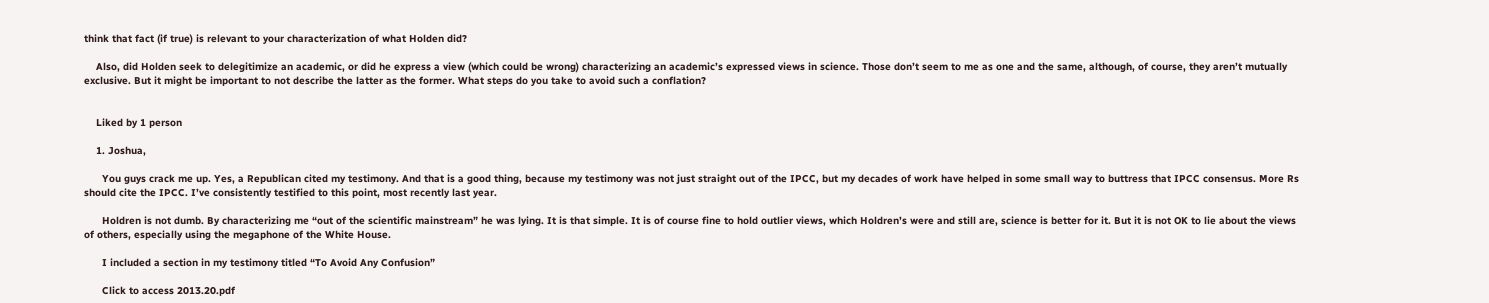think that fact (if true) is relevant to your characterization of what Holden did?

    Also, did Holden seek to delegitimize an academic, or did he express a view (which could be wrong) characterizing an academic’s expressed views in science. Those don’t seem to me as one and the same, although, of course, they aren’t mutually exclusive. But it might be important to not describe the latter as the former. What steps do you take to avoid such a conflation?


    Liked by 1 person

    1. Joshua,

      You guys crack me up. Yes, a Republican cited my testimony. And that is a good thing, because my testimony was not just straight out of the IPCC, but my decades of work have helped in some small way to buttress that IPCC consensus. More Rs should cite the IPCC. I’ve consistently testified to this point, most recently last year.

      Holdren is not dumb. By characterizing me “out of the scientific mainstream” he was lying. It is that simple. It is of course fine to hold outlier views, which Holdren’s were and still are, science is better for it. But it is not OK to lie about the views of others, especially using the megaphone of the White House.

      I included a section in my testimony titled “To Avoid Any Confusion”

      Click to access 2013.20.pdf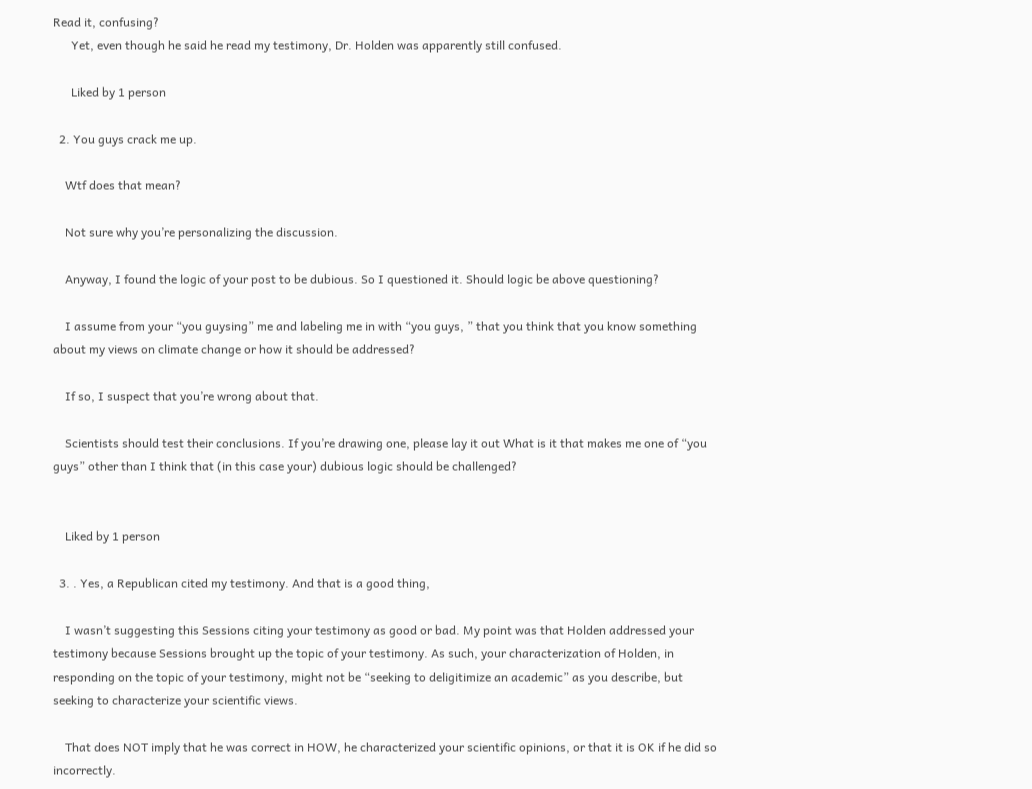Read it, confusing?
      Yet, even though he said he read my testimony, Dr. Holden was apparently still confused.

      Liked by 1 person

  2. You guys crack me up.

    Wtf does that mean?

    Not sure why you’re personalizing the discussion.

    Anyway, I found the logic of your post to be dubious. So I questioned it. Should logic be above questioning?

    I assume from your “you guysing” me and labeling me in with “you guys, ” that you think that you know something about my views on climate change or how it should be addressed?

    If so, I suspect that you’re wrong about that.

    Scientists should test their conclusions. If you’re drawing one, please lay it out What is it that makes me one of “you guys” other than I think that (in this case your) dubious logic should be challenged?


    Liked by 1 person

  3. . Yes, a Republican cited my testimony. And that is a good thing,

    I wasn’t suggesting this Sessions citing your testimony as good or bad. My point was that Holden addressed your testimony because Sessions brought up the topic of your testimony. As such, your characterization of Holden, in responding on the topic of your testimony, might not be “seeking to deligitimize an academic” as you describe, but seeking to characterize your scientific views.

    That does NOT imply that he was correct in HOW, he characterized your scientific opinions, or that it is OK if he did so incorrectly.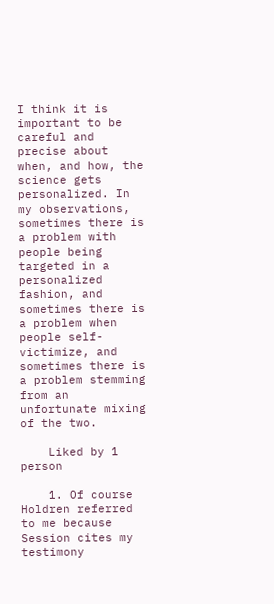I think it is important to be careful and precise about when, and how, the science gets personalized. In my observations, sometimes there is a problem with people being targeted in a personalized fashion, and sometimes there is a problem when people self-victimize, and sometimes there is a problem stemming from an unfortunate mixing of the two.

    Liked by 1 person

    1. Of course Holdren referred to me because Session cites my testimony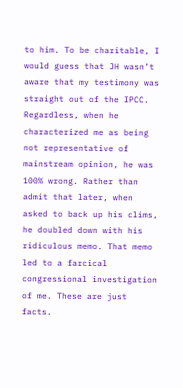to him. To be charitable, I would guess that JH wasn’t aware that my testimony was straight out of the IPCC. Regardless, when he characterized me as being not representative of mainstream opinion, he was 100% wrong. Rather than admit that later, when asked to back up his clims, he doubled down with his ridiculous memo. That memo led to a farcical congressional investigation of me. These are just facts.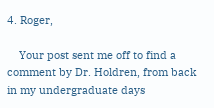4. Roger,

    Your post sent me off to find a comment by Dr. Holdren, from back in my undergraduate days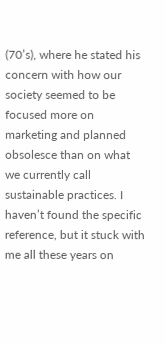(70’s), where he stated his concern with how our society seemed to be focused more on marketing and planned obsolesce than on what we currently call sustainable practices. I haven’t found the specific reference, but it stuck with me all these years on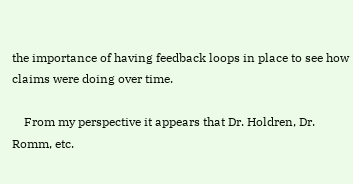the importance of having feedback loops in place to see how claims were doing over time.

    From my perspective it appears that Dr. Holdren, Dr. Romm, etc.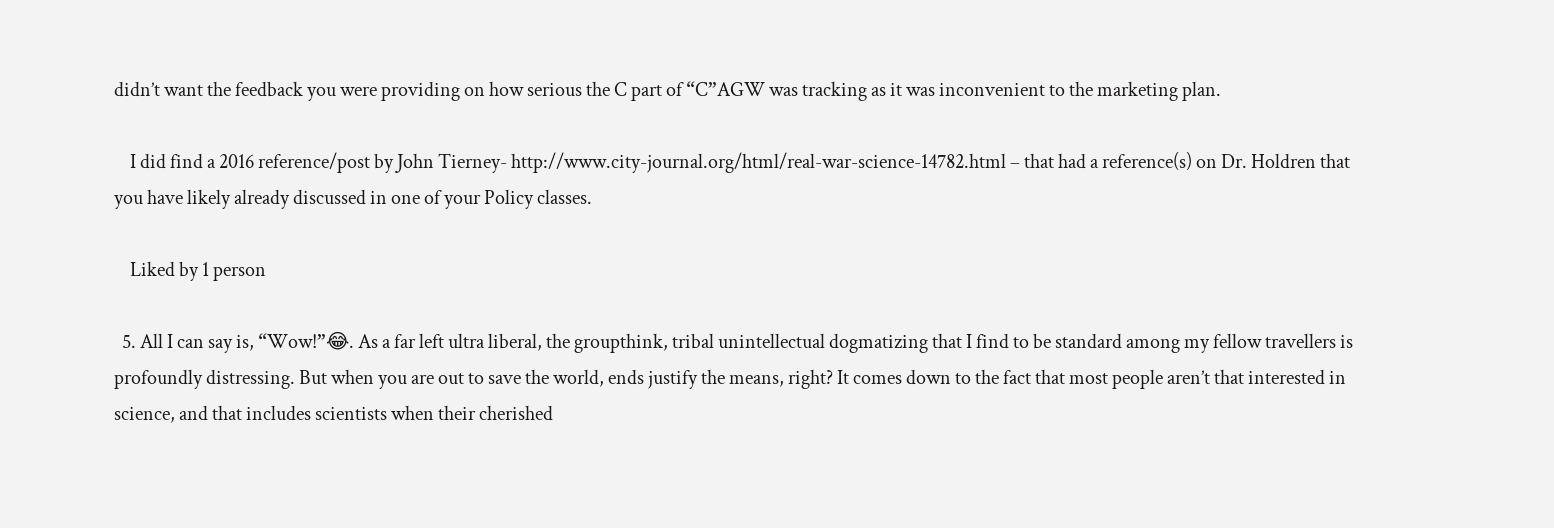didn’t want the feedback you were providing on how serious the C part of “C”AGW was tracking as it was inconvenient to the marketing plan.

    I did find a 2016 reference/post by John Tierney- http://www.city-journal.org/html/real-war-science-14782.html – that had a reference(s) on Dr. Holdren that you have likely already discussed in one of your Policy classes.

    Liked by 1 person

  5. All I can say is, “Wow!”😂. As a far left ultra liberal, the groupthink, tribal unintellectual dogmatizing that I find to be standard among my fellow travellers is profoundly distressing. But when you are out to save the world, ends justify the means, right? It comes down to the fact that most people aren’t that interested in science, and that includes scientists when their cherished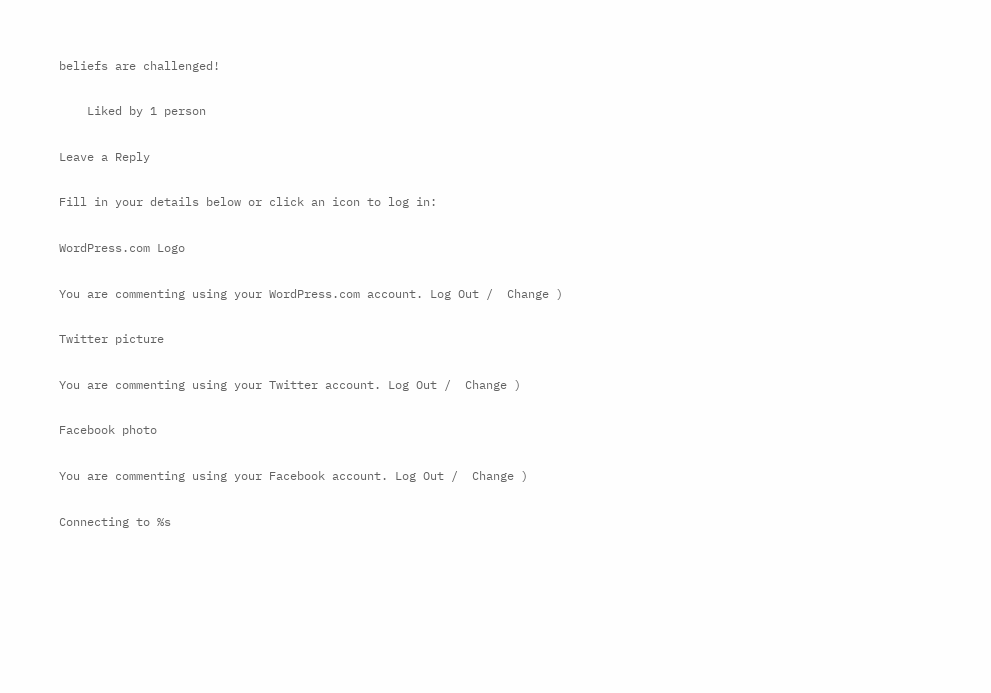beliefs are challenged!

    Liked by 1 person

Leave a Reply

Fill in your details below or click an icon to log in:

WordPress.com Logo

You are commenting using your WordPress.com account. Log Out /  Change )

Twitter picture

You are commenting using your Twitter account. Log Out /  Change )

Facebook photo

You are commenting using your Facebook account. Log Out /  Change )

Connecting to %s